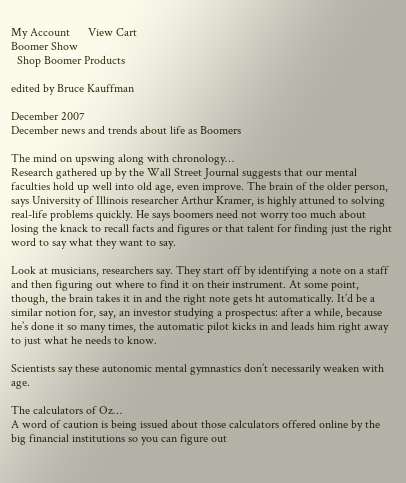My Account      View Cart
Boomer Show
  Shop Boomer Products

edited by Bruce Kauffman

December 2007
December news and trends about life as Boomers

The mind on upswing along with chronology…
Research gathered up by the Wall Street Journal suggests that our mental faculties hold up well into old age, even improve. The brain of the older person, says University of Illinois researcher Arthur Kramer, is highly attuned to solving real-life problems quickly. He says boomers need not worry too much about losing the knack to recall facts and figures or that talent for finding just the right word to say what they want to say.

Look at musicians, researchers say. They start off by identifying a note on a staff and then figuring out where to find it on their instrument. At some point, though, the brain takes it in and the right note gets ht automatically. It’d be a similar notion for, say, an investor studying a prospectus: after a while, because he’s done it so many times, the automatic pilot kicks in and leads him right away to just what he needs to know.

Scientists say these autonomic mental gymnastics don’t necessarily weaken with age.

The calculators of Oz…
A word of caution is being issued about those calculators offered online by the big financial institutions so you can figure out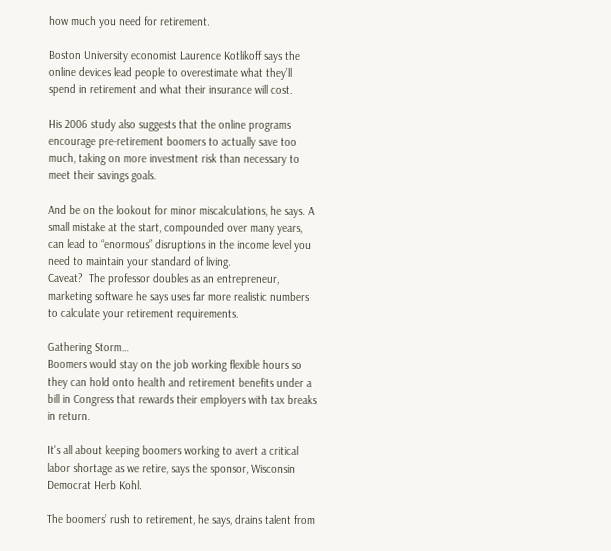how much you need for retirement.

Boston University economist Laurence Kotlikoff says the online devices lead people to overestimate what they’ll spend in retirement and what their insurance will cost.

His 2006 study also suggests that the online programs encourage pre-retirement boomers to actually save too much, taking on more investment risk than necessary to meet their savings goals.

And be on the lookout for minor miscalculations, he says. A small mistake at the start, compounded over many years, can lead to “enormous” disruptions in the income level you need to maintain your standard of living.
Caveat?  The professor doubles as an entrepreneur, marketing software he says uses far more realistic numbers to calculate your retirement requirements.

Gathering Storm…
Boomers would stay on the job working flexible hours so they can hold onto health and retirement benefits under a bill in Congress that rewards their employers with tax breaks in return.

It's all about keeping boomers working to avert a critical labor shortage as we retire, says the sponsor, Wisconsin Democrat Herb Kohl.

The boomers’ rush to retirement, he says, drains talent from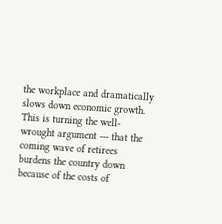the workplace and dramatically slows down economic growth. This is turning the well-wrought argument --- that the coming wave of retirees burdens the country down because of the costs of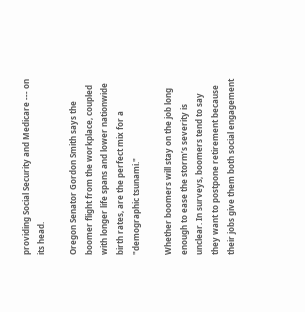providing Social Security and Medicare --- on its head.

Oregon Senator Gordon Smith says the boomer flight from the workplace, coupled with longer life spans and lower nationwide birth rates, are the perfect mix for a "demographic tsunami."

Whether boomers will stay on the job long enough to ease the storm’s severity is unclear. In surveys, boomers tend to say they want to postpone retirement because their jobs give them both social engagement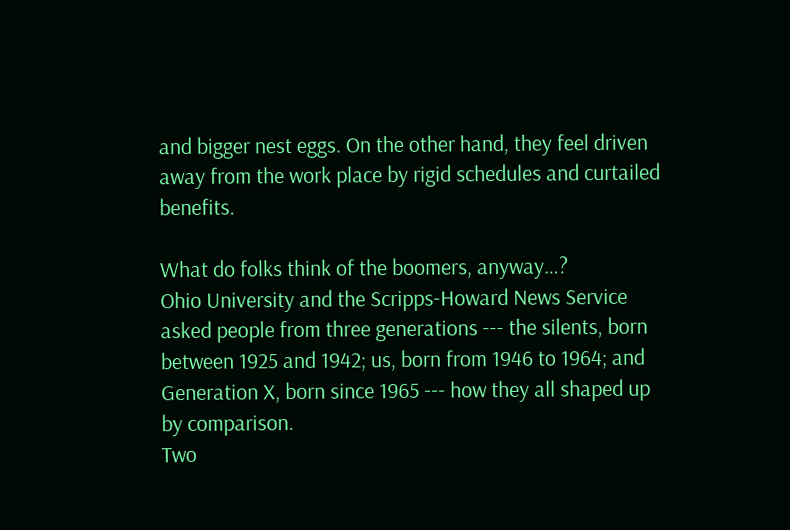and bigger nest eggs. On the other hand, they feel driven away from the work place by rigid schedules and curtailed benefits.

What do folks think of the boomers, anyway…?
Ohio University and the Scripps-Howard News Service asked people from three generations --- the silents, born between 1925 and 1942; us, born from 1946 to 1964; and Generation X, born since 1965 --- how they all shaped up by comparison.
Two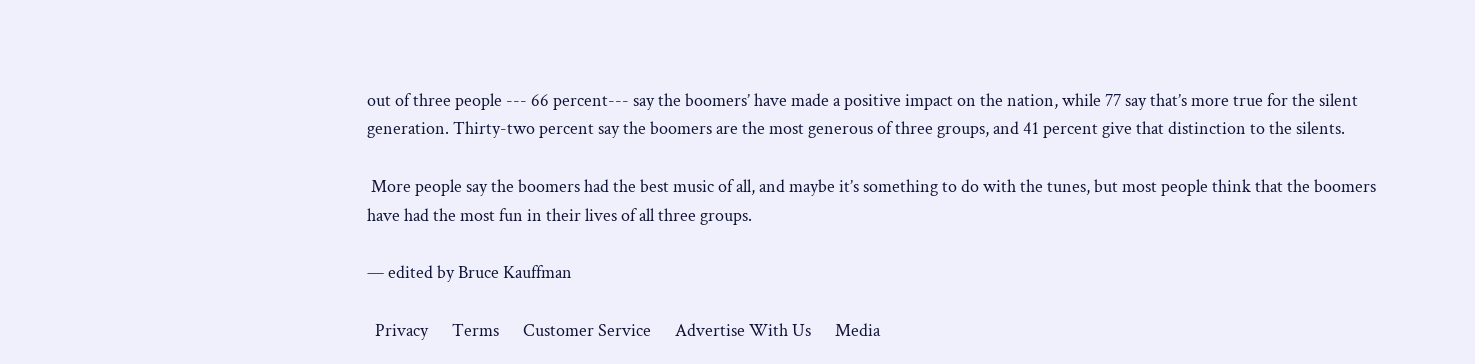out of three people --- 66 percent--- say the boomers’ have made a positive impact on the nation, while 77 say that’s more true for the silent generation. Thirty-two percent say the boomers are the most generous of three groups, and 41 percent give that distinction to the silents.

 More people say the boomers had the best music of all, and maybe it’s something to do with the tunes, but most people think that the boomers have had the most fun in their lives of all three groups.

— edited by Bruce Kauffman

  Privacy      Terms      Customer Service      Advertise With Us      Media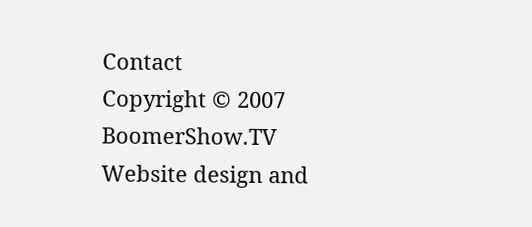Contact
Copyright © 2007 BoomerShow.TV
Website design and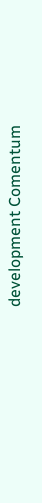development Comentum